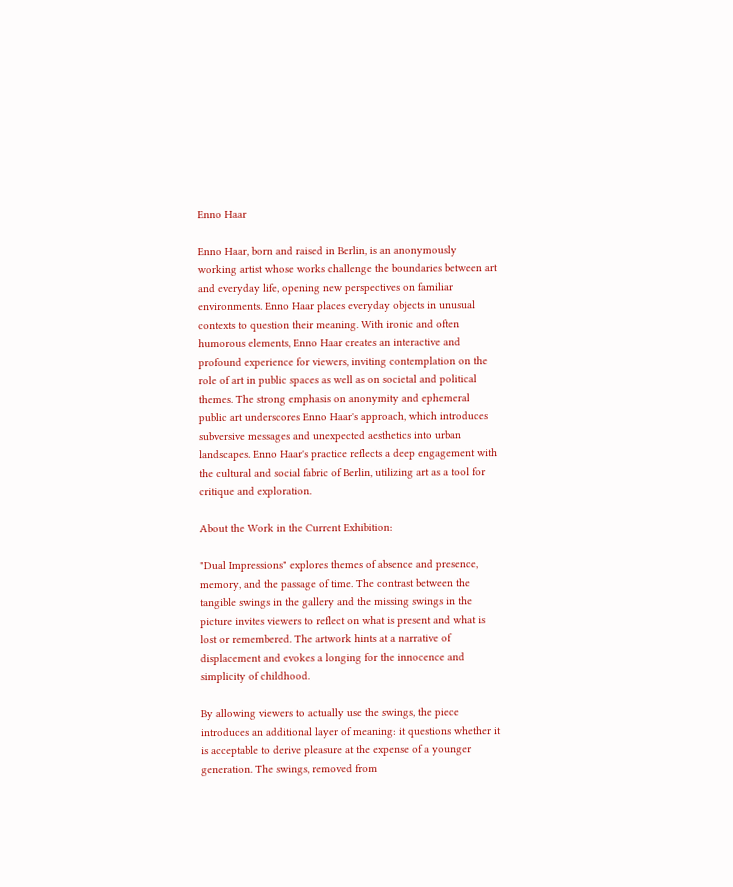Enno Haar

Enno Haar, born and raised in Berlin, is an anonymously working artist whose works challenge the boundaries between art and everyday life, opening new perspectives on familiar environments. Enno Haar places everyday objects in unusual contexts to question their meaning. With ironic and often humorous elements, Enno Haar creates an interactive and profound experience for viewers, inviting contemplation on the role of art in public spaces as well as on societal and political themes. The strong emphasis on anonymity and ephemeral public art underscores Enno Haar's approach, which introduces subversive messages and unexpected aesthetics into urban landscapes. Enno Haar's practice reflects a deep engagement with the cultural and social fabric of Berlin, utilizing art as a tool for critique and exploration.

About the Work in the Current Exhibition:

"Dual Impressions" explores themes of absence and presence, memory, and the passage of time. The contrast between the tangible swings in the gallery and the missing swings in the picture invites viewers to reflect on what is present and what is lost or remembered. The artwork hints at a narrative of displacement and evokes a longing for the innocence and simplicity of childhood.

By allowing viewers to actually use the swings, the piece introduces an additional layer of meaning: it questions whether it is acceptable to derive pleasure at the expense of a younger generation. The swings, removed from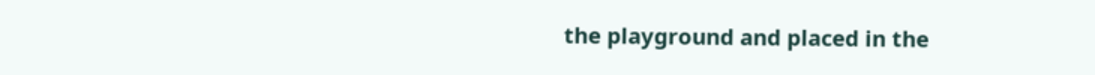the playground and placed in the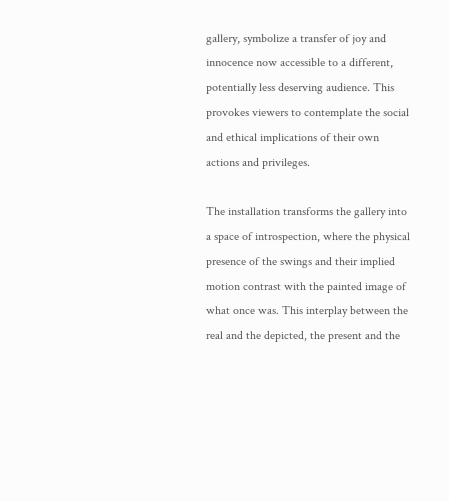gallery, symbolize a transfer of joy and innocence now accessible to a different, potentially less deserving audience. This provokes viewers to contemplate the social and ethical implications of their own actions and privileges.

The installation transforms the gallery into a space of introspection, where the physical presence of the swings and their implied motion contrast with the painted image of what once was. This interplay between the real and the depicted, the present and the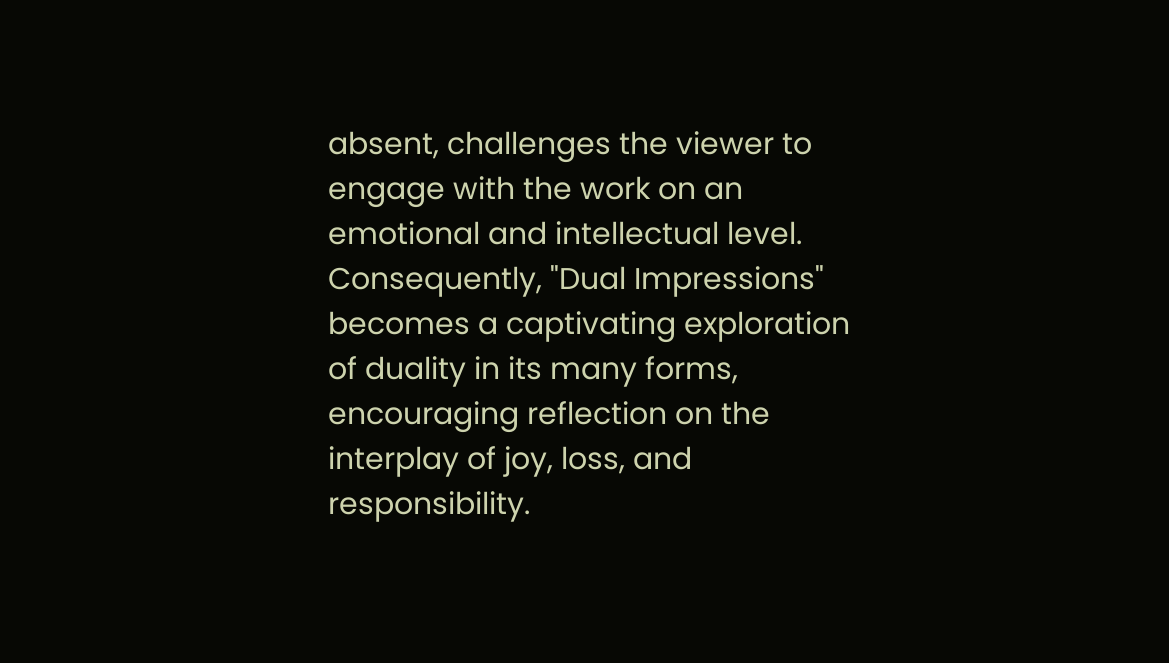absent, challenges the viewer to engage with the work on an emotional and intellectual level. Consequently, "Dual Impressions" becomes a captivating exploration of duality in its many forms, encouraging reflection on the interplay of joy, loss, and responsibility.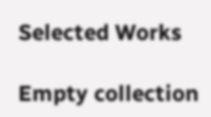Selected Works

Empty collection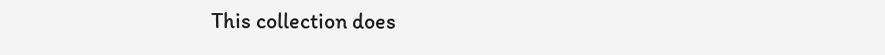This collection does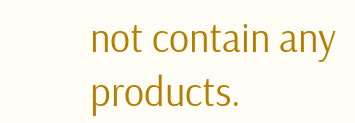not contain any products.